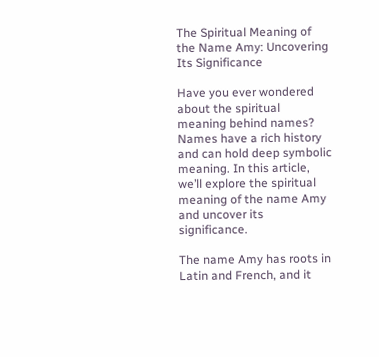The Spiritual Meaning of the Name Amy: Uncovering Its Significance

Have you ever wondered about the spiritual meaning behind names? Names have a rich history and can hold deep symbolic meaning. In this article, we’ll explore the spiritual meaning of the name Amy and uncover its significance.

The name Amy has roots in Latin and French, and it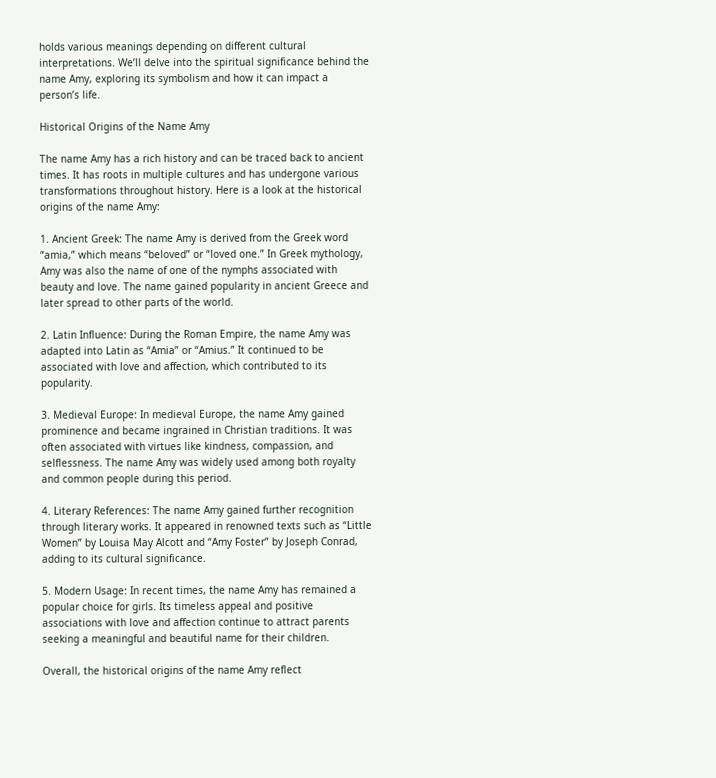holds various meanings depending on different cultural interpretations. We’ll delve into the spiritual significance behind the name Amy, exploring its symbolism and how it can impact a person’s life.

Historical Origins of the Name Amy

The name Amy has a rich history and can be traced back to ancient times. It has roots in multiple cultures and has undergone various transformations throughout history. Here is a look at the historical origins of the name Amy:

1. Ancient Greek: The name Amy is derived from the Greek word “amia,” which means “beloved” or “loved one.” In Greek mythology, Amy was also the name of one of the nymphs associated with beauty and love. The name gained popularity in ancient Greece and later spread to other parts of the world.

2. Latin Influence: During the Roman Empire, the name Amy was adapted into Latin as “Amia” or “Amius.” It continued to be associated with love and affection, which contributed to its popularity.

3. Medieval Europe: In medieval Europe, the name Amy gained prominence and became ingrained in Christian traditions. It was often associated with virtues like kindness, compassion, and selflessness. The name Amy was widely used among both royalty and common people during this period.

4. Literary References: The name Amy gained further recognition through literary works. It appeared in renowned texts such as “Little Women” by Louisa May Alcott and “Amy Foster” by Joseph Conrad, adding to its cultural significance.

5. Modern Usage: In recent times, the name Amy has remained a popular choice for girls. Its timeless appeal and positive associations with love and affection continue to attract parents seeking a meaningful and beautiful name for their children.

Overall, the historical origins of the name Amy reflect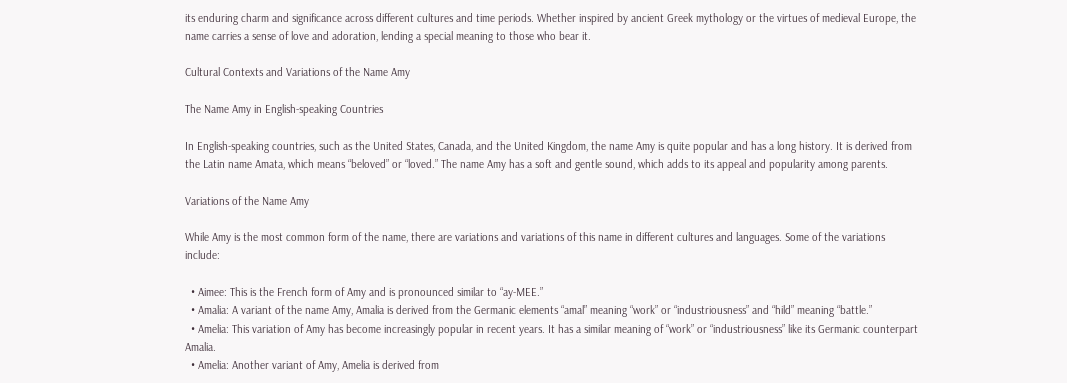its enduring charm and significance across different cultures and time periods. Whether inspired by ancient Greek mythology or the virtues of medieval Europe, the name carries a sense of love and adoration, lending a special meaning to those who bear it.

Cultural Contexts and Variations of the Name Amy

The Name Amy in English-speaking Countries

In English-speaking countries, such as the United States, Canada, and the United Kingdom, the name Amy is quite popular and has a long history. It is derived from the Latin name Amata, which means “beloved” or “loved.” The name Amy has a soft and gentle sound, which adds to its appeal and popularity among parents.

Variations of the Name Amy

While Amy is the most common form of the name, there are variations and variations of this name in different cultures and languages. Some of the variations include:

  • Aimee: This is the French form of Amy and is pronounced similar to “ay-MEE.”
  • Amalia: A variant of the name Amy, Amalia is derived from the Germanic elements “amal” meaning “work” or “industriousness” and “hild” meaning “battle.”
  • Amelia: This variation of Amy has become increasingly popular in recent years. It has a similar meaning of “work” or “industriousness” like its Germanic counterpart Amalia.
  • Amelia: Another variant of Amy, Amelia is derived from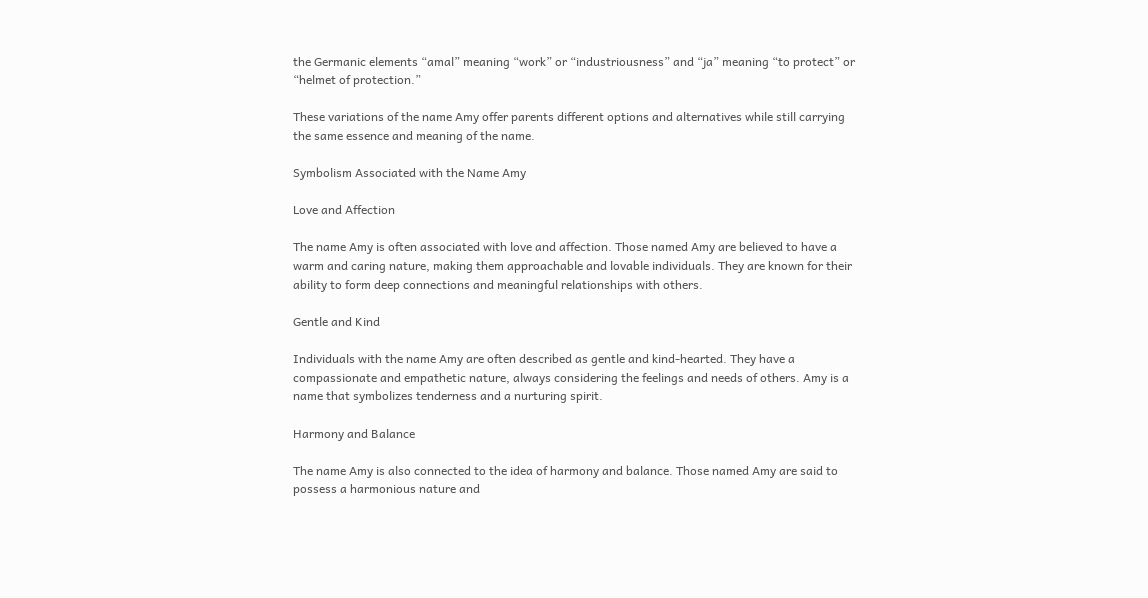the Germanic elements “amal” meaning “work” or “industriousness” and “ja” meaning “to protect” or “helmet of protection.”

These variations of the name Amy offer parents different options and alternatives while still carrying the same essence and meaning of the name.

Symbolism Associated with the Name Amy

Love and Affection

The name Amy is often associated with love and affection. Those named Amy are believed to have a warm and caring nature, making them approachable and lovable individuals. They are known for their ability to form deep connections and meaningful relationships with others.

Gentle and Kind

Individuals with the name Amy are often described as gentle and kind-hearted. They have a compassionate and empathetic nature, always considering the feelings and needs of others. Amy is a name that symbolizes tenderness and a nurturing spirit.

Harmony and Balance

The name Amy is also connected to the idea of harmony and balance. Those named Amy are said to possess a harmonious nature and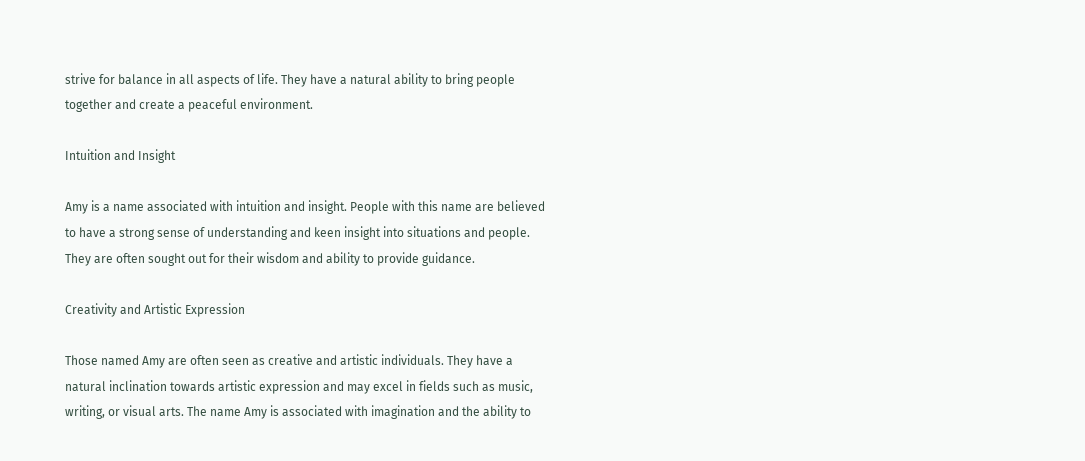strive for balance in all aspects of life. They have a natural ability to bring people together and create a peaceful environment.

Intuition and Insight

Amy is a name associated with intuition and insight. People with this name are believed to have a strong sense of understanding and keen insight into situations and people. They are often sought out for their wisdom and ability to provide guidance.

Creativity and Artistic Expression

Those named Amy are often seen as creative and artistic individuals. They have a natural inclination towards artistic expression and may excel in fields such as music, writing, or visual arts. The name Amy is associated with imagination and the ability to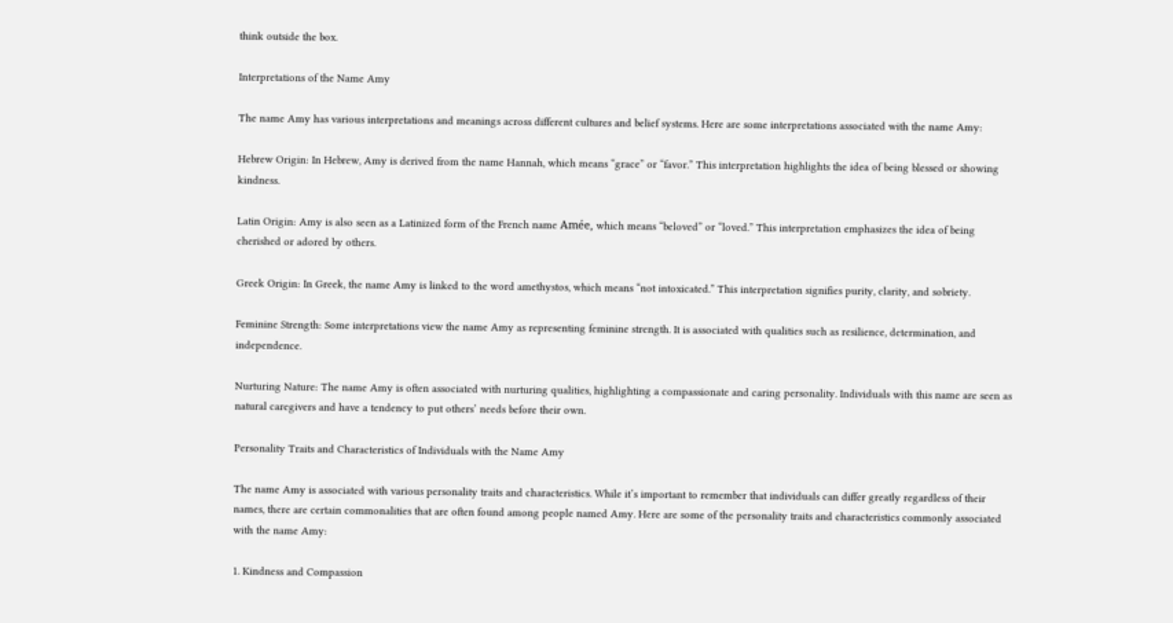think outside the box.

Interpretations of the Name Amy

The name Amy has various interpretations and meanings across different cultures and belief systems. Here are some interpretations associated with the name Amy:

Hebrew Origin: In Hebrew, Amy is derived from the name Hannah, which means “grace” or “favor.” This interpretation highlights the idea of being blessed or showing kindness.

Latin Origin: Amy is also seen as a Latinized form of the French name Amée, which means “beloved” or “loved.” This interpretation emphasizes the idea of being cherished or adored by others.

Greek Origin: In Greek, the name Amy is linked to the word amethystos, which means “not intoxicated.” This interpretation signifies purity, clarity, and sobriety.

Feminine Strength: Some interpretations view the name Amy as representing feminine strength. It is associated with qualities such as resilience, determination, and independence.

Nurturing Nature: The name Amy is often associated with nurturing qualities, highlighting a compassionate and caring personality. Individuals with this name are seen as natural caregivers and have a tendency to put others’ needs before their own.

Personality Traits and Characteristics of Individuals with the Name Amy

The name Amy is associated with various personality traits and characteristics. While it’s important to remember that individuals can differ greatly regardless of their names, there are certain commonalities that are often found among people named Amy. Here are some of the personality traits and characteristics commonly associated with the name Amy:

1. Kindness and Compassion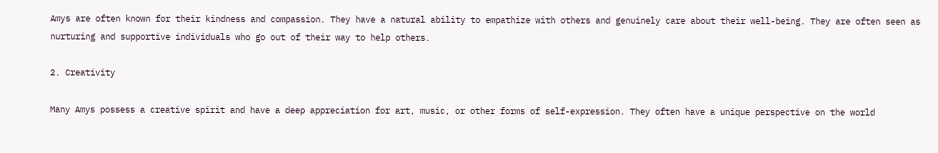Amys are often known for their kindness and compassion. They have a natural ability to empathize with others and genuinely care about their well-being. They are often seen as nurturing and supportive individuals who go out of their way to help others.

2. Creativity

Many Amys possess a creative spirit and have a deep appreciation for art, music, or other forms of self-expression. They often have a unique perspective on the world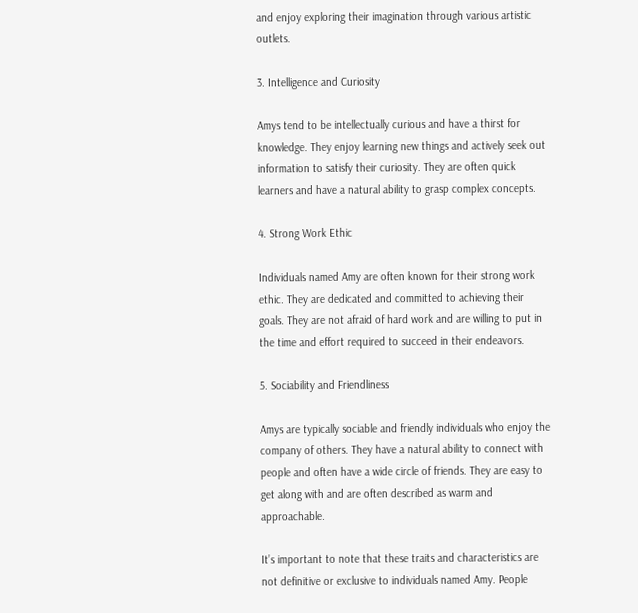and enjoy exploring their imagination through various artistic outlets.

3. Intelligence and Curiosity

Amys tend to be intellectually curious and have a thirst for knowledge. They enjoy learning new things and actively seek out information to satisfy their curiosity. They are often quick learners and have a natural ability to grasp complex concepts.

4. Strong Work Ethic

Individuals named Amy are often known for their strong work ethic. They are dedicated and committed to achieving their goals. They are not afraid of hard work and are willing to put in the time and effort required to succeed in their endeavors.

5. Sociability and Friendliness

Amys are typically sociable and friendly individuals who enjoy the company of others. They have a natural ability to connect with people and often have a wide circle of friends. They are easy to get along with and are often described as warm and approachable.

It’s important to note that these traits and characteristics are not definitive or exclusive to individuals named Amy. People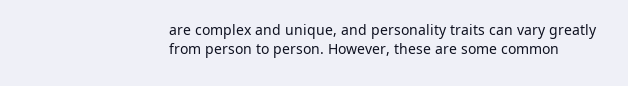are complex and unique, and personality traits can vary greatly from person to person. However, these are some common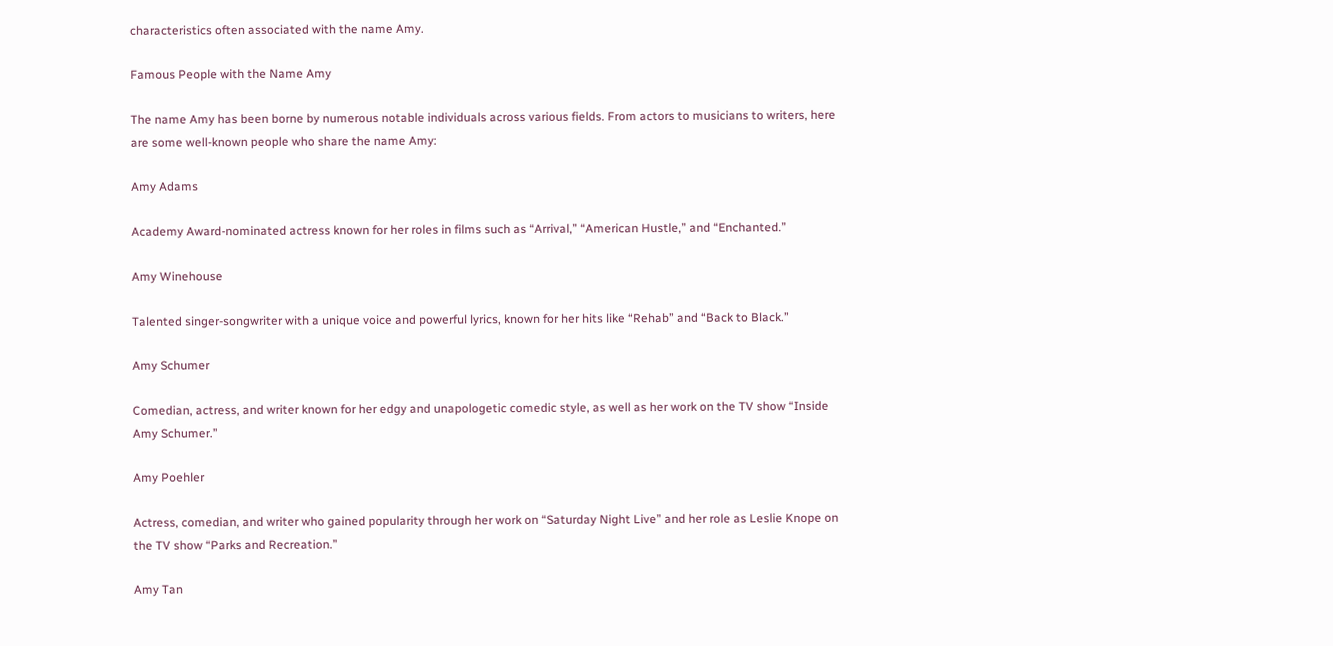characteristics often associated with the name Amy.

Famous People with the Name Amy

The name Amy has been borne by numerous notable individuals across various fields. From actors to musicians to writers, here are some well-known people who share the name Amy:

Amy Adams

Academy Award-nominated actress known for her roles in films such as “Arrival,” “American Hustle,” and “Enchanted.”

Amy Winehouse

Talented singer-songwriter with a unique voice and powerful lyrics, known for her hits like “Rehab” and “Back to Black.”

Amy Schumer

Comedian, actress, and writer known for her edgy and unapologetic comedic style, as well as her work on the TV show “Inside Amy Schumer.”

Amy Poehler

Actress, comedian, and writer who gained popularity through her work on “Saturday Night Live” and her role as Leslie Knope on the TV show “Parks and Recreation.”

Amy Tan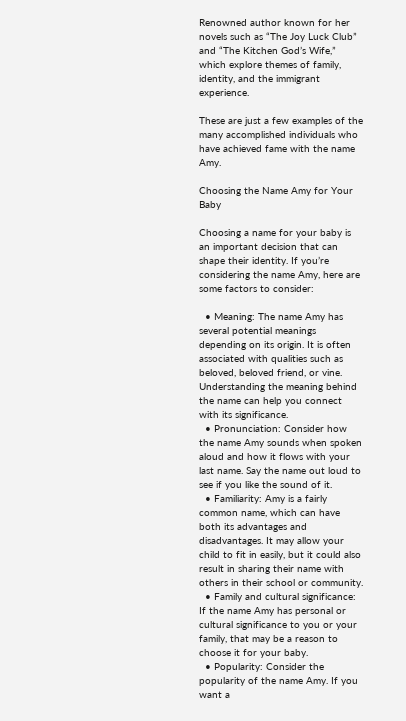Renowned author known for her novels such as “The Joy Luck Club” and “The Kitchen God’s Wife,” which explore themes of family, identity, and the immigrant experience.

These are just a few examples of the many accomplished individuals who have achieved fame with the name Amy.

Choosing the Name Amy for Your Baby

Choosing a name for your baby is an important decision that can shape their identity. If you’re considering the name Amy, here are some factors to consider:

  • Meaning: The name Amy has several potential meanings depending on its origin. It is often associated with qualities such as beloved, beloved friend, or vine. Understanding the meaning behind the name can help you connect with its significance.
  • Pronunciation: Consider how the name Amy sounds when spoken aloud and how it flows with your last name. Say the name out loud to see if you like the sound of it.
  • Familiarity: Amy is a fairly common name, which can have both its advantages and disadvantages. It may allow your child to fit in easily, but it could also result in sharing their name with others in their school or community.
  • Family and cultural significance: If the name Amy has personal or cultural significance to you or your family, that may be a reason to choose it for your baby.
  • Popularity: Consider the popularity of the name Amy. If you want a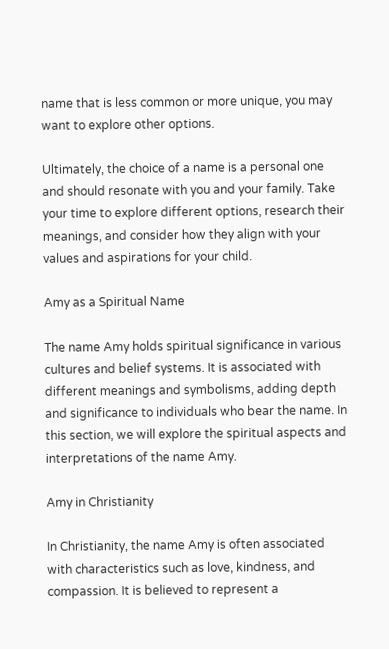name that is less common or more unique, you may want to explore other options.

Ultimately, the choice of a name is a personal one and should resonate with you and your family. Take your time to explore different options, research their meanings, and consider how they align with your values and aspirations for your child.

Amy as a Spiritual Name

The name Amy holds spiritual significance in various cultures and belief systems. It is associated with different meanings and symbolisms, adding depth and significance to individuals who bear the name. In this section, we will explore the spiritual aspects and interpretations of the name Amy.

Amy in Christianity

In Christianity, the name Amy is often associated with characteristics such as love, kindness, and compassion. It is believed to represent a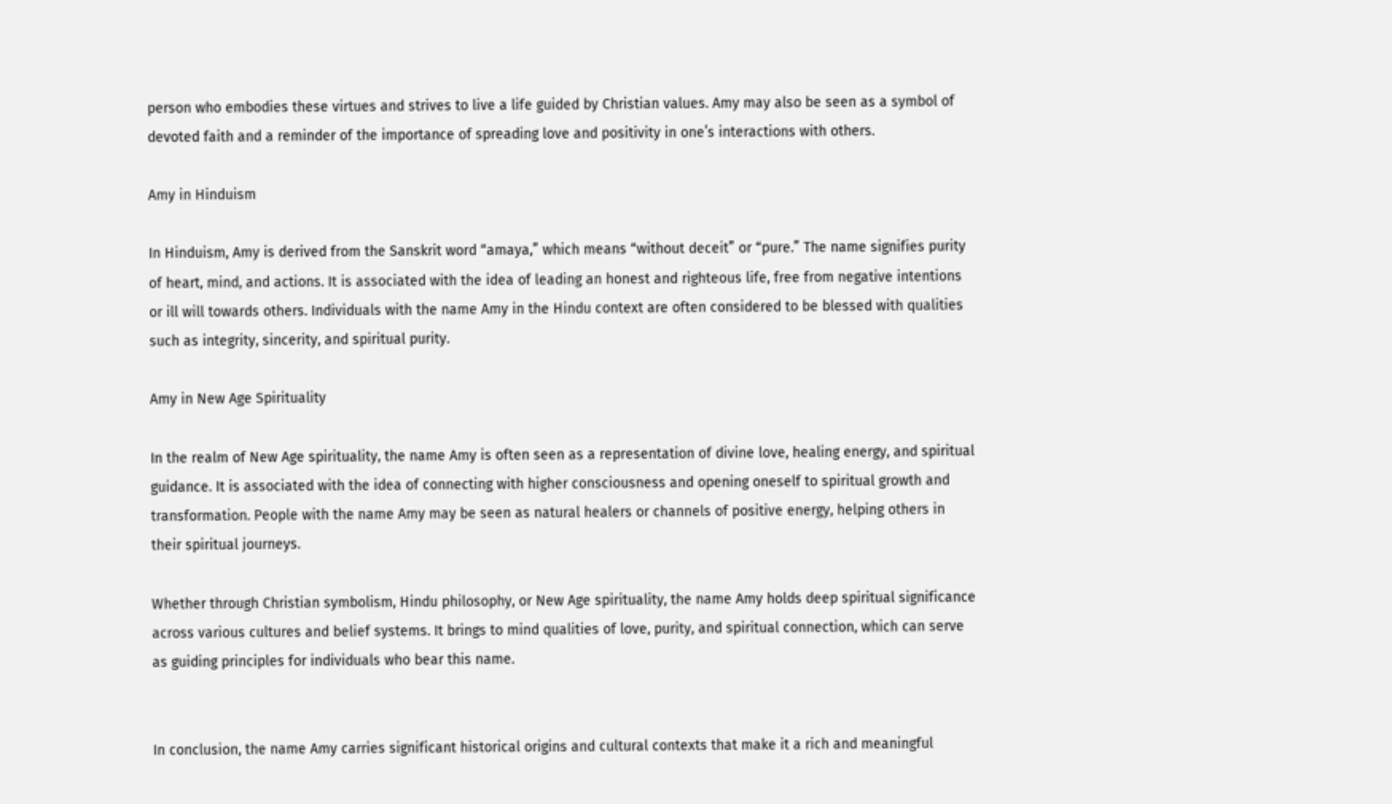person who embodies these virtues and strives to live a life guided by Christian values. Amy may also be seen as a symbol of devoted faith and a reminder of the importance of spreading love and positivity in one’s interactions with others.

Amy in Hinduism

In Hinduism, Amy is derived from the Sanskrit word “amaya,” which means “without deceit” or “pure.” The name signifies purity of heart, mind, and actions. It is associated with the idea of leading an honest and righteous life, free from negative intentions or ill will towards others. Individuals with the name Amy in the Hindu context are often considered to be blessed with qualities such as integrity, sincerity, and spiritual purity.

Amy in New Age Spirituality

In the realm of New Age spirituality, the name Amy is often seen as a representation of divine love, healing energy, and spiritual guidance. It is associated with the idea of connecting with higher consciousness and opening oneself to spiritual growth and transformation. People with the name Amy may be seen as natural healers or channels of positive energy, helping others in their spiritual journeys.

Whether through Christian symbolism, Hindu philosophy, or New Age spirituality, the name Amy holds deep spiritual significance across various cultures and belief systems. It brings to mind qualities of love, purity, and spiritual connection, which can serve as guiding principles for individuals who bear this name.


In conclusion, the name Amy carries significant historical origins and cultural contexts that make it a rich and meaningful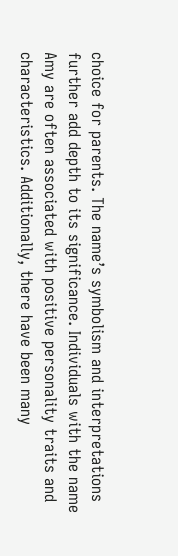choice for parents. The name’s symbolism and interpretations further add depth to its significance. Individuals with the name Amy are often associated with positive personality traits and characteristics. Additionally, there have been many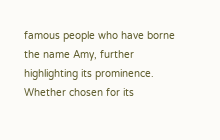famous people who have borne the name Amy, further highlighting its prominence. Whether chosen for its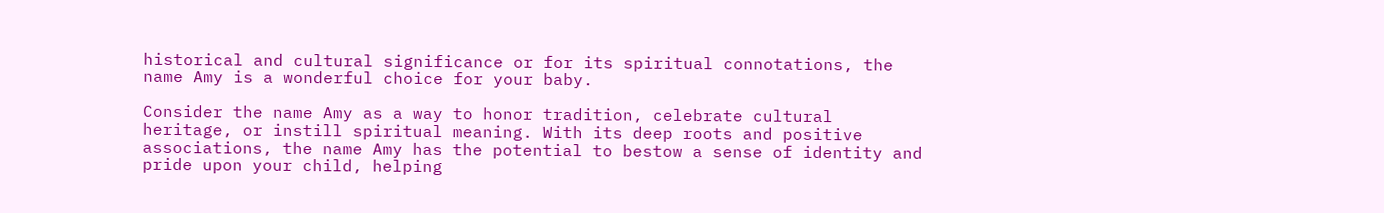historical and cultural significance or for its spiritual connotations, the name Amy is a wonderful choice for your baby.

Consider the name Amy as a way to honor tradition, celebrate cultural heritage, or instill spiritual meaning. With its deep roots and positive associations, the name Amy has the potential to bestow a sense of identity and pride upon your child, helping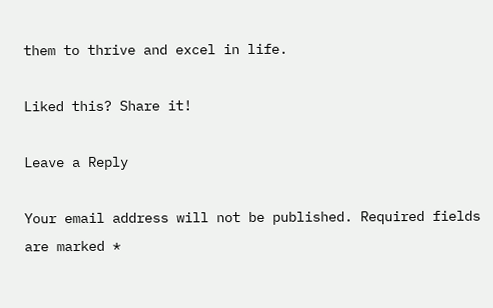them to thrive and excel in life.

Liked this? Share it!

Leave a Reply

Your email address will not be published. Required fields are marked *